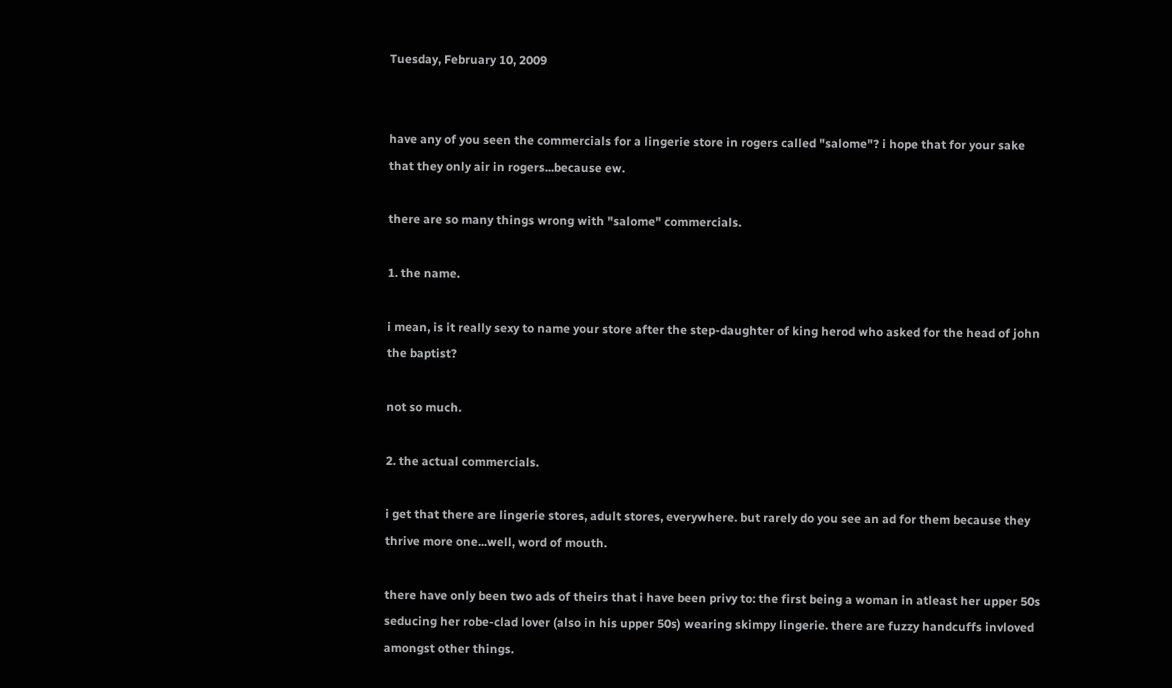Tuesday, February 10, 2009


have any of you seen the commercials for a lingerie store in rogers called "salome"? i hope that for your sake that they only air in rogers...because ew.

there are so many things wrong with "salome" commercials.

1. the name.

i mean, is it really sexy to name your store after the step-daughter of king herod who asked for the head of john the baptist?

not so much.

2. the actual commercials.

i get that there are lingerie stores, adult stores, everywhere. but rarely do you see an ad for them because they thrive more one...well, word of mouth.

there have only been two ads of theirs that i have been privy to: the first being a woman in atleast her upper 50s seducing her robe-clad lover (also in his upper 50s) wearing skimpy lingerie. there are fuzzy handcuffs invloved amongst other things.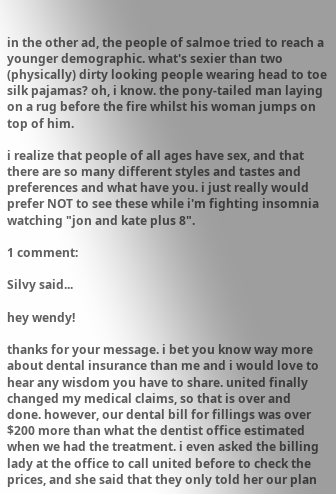in the other ad, the people of salmoe tried to reach a younger demographic. what's sexier than two (physically) dirty looking people wearing head to toe silk pajamas? oh, i know. the pony-tailed man laying on a rug before the fire whilst his woman jumps on top of him.

i realize that people of all ages have sex, and that there are so many different styles and tastes and preferences and what have you. i just really would prefer NOT to see these while i'm fighting insomnia watching "jon and kate plus 8".

1 comment:

Silvy said...

hey wendy!

thanks for your message. i bet you know way more about dental insurance than me and i would love to hear any wisdom you have to share. united finally changed my medical claims, so that is over and done. however, our dental bill for fillings was over $200 more than what the dentist office estimated when we had the treatment. i even asked the billing lady at the office to call united before to check the prices, and she said that they only told her our plan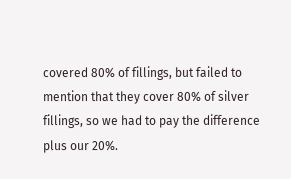covered 80% of fillings, but failed to mention that they cover 80% of silver fillings, so we had to pay the difference plus our 20%.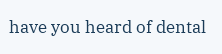have you heard of dental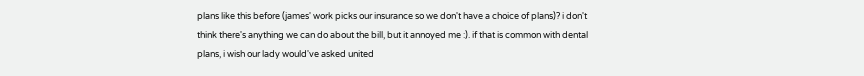plans like this before (james' work picks our insurance so we don't have a choice of plans)? i don't think there's anything we can do about the bill, but it annoyed me :). if that is common with dental plans, i wish our lady would've asked united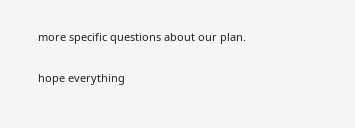more specific questions about our plan.

hope everything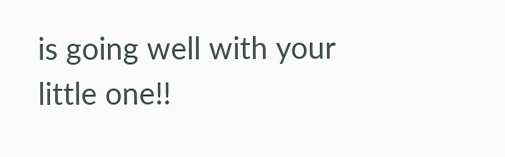is going well with your little one!!